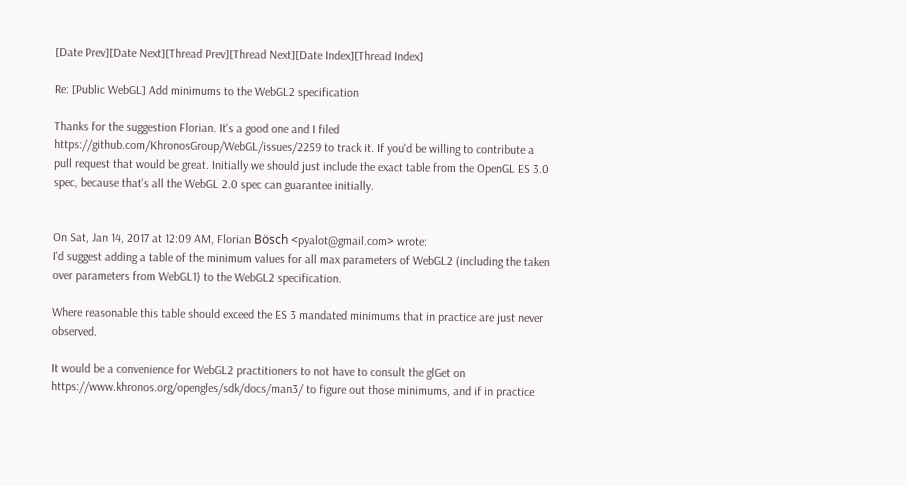[Date Prev][Date Next][Thread Prev][Thread Next][Date Index][Thread Index]

Re: [Public WebGL] Add minimums to the WebGL2 specification

Thanks for the suggestion Florian. It's a good one and I filed https://github.com/KhronosGroup/WebGL/issues/2259 to track it. If you'd be willing to contribute a pull request that would be great. Initially we should just include the exact table from the OpenGL ES 3.0 spec, because that's all the WebGL 2.0 spec can guarantee initially.


On Sat, Jan 14, 2017 at 12:09 AM, Florian Bösch <pyalot@gmail.com> wrote:
I'd suggest adding a table of the minimum values for all max parameters of WebGL2 (including the taken over parameters from WebGL1) to the WebGL2 specification.

Where reasonable this table should exceed the ES 3 mandated minimums that in practice are just never observed.

It would be a convenience for WebGL2 practitioners to not have to consult the glGet on https://www.khronos.org/opengles/sdk/docs/man3/ to figure out those minimums, and if in practice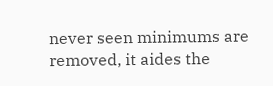never seen minimums are removed, it aides the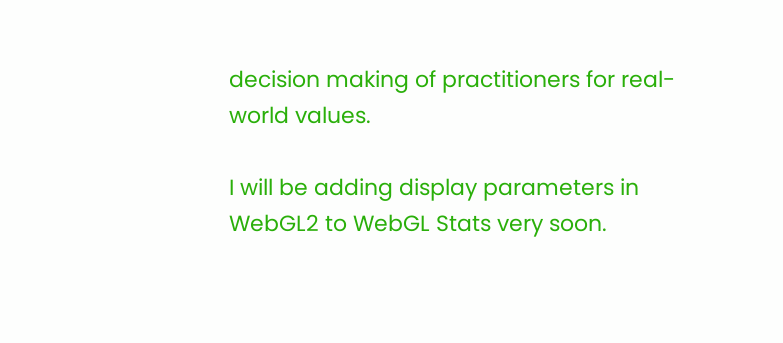decision making of practitioners for real-world values.

I will be adding display parameters in WebGL2 to WebGL Stats very soon.